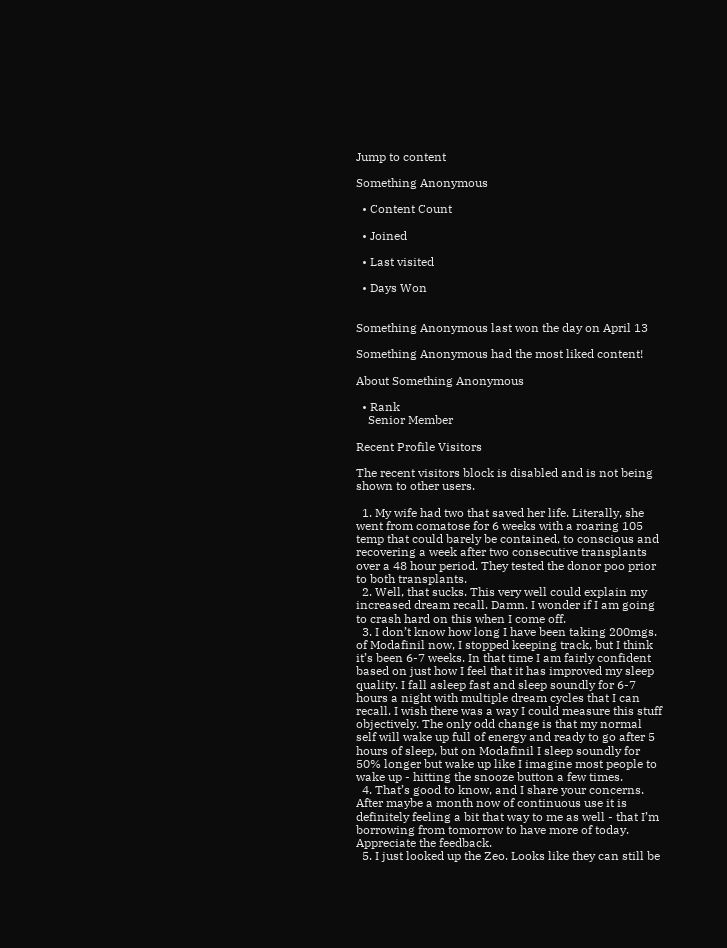Jump to content

Something Anonymous

  • Content Count

  • Joined

  • Last visited

  • Days Won


Something Anonymous last won the day on April 13

Something Anonymous had the most liked content!

About Something Anonymous

  • Rank
    Senior Member

Recent Profile Visitors

The recent visitors block is disabled and is not being shown to other users.

  1. My wife had two that saved her life. Literally, she went from comatose for 6 weeks with a roaring 105 temp that could barely be contained, to conscious and recovering a week after two consecutive transplants over a 48 hour period. They tested the donor poo prior to both transplants.
  2. Well, that sucks. This very well could explain my increased dream recall. Damn. I wonder if I am going to crash hard on this when I come off.
  3. I don’t know how long I have been taking 200mgs. of Modafinil now, I stopped keeping track, but I think it’s been 6-7 weeks. In that time I am fairly confident based on just how I feel that it has improved my sleep quality. I fall asleep fast and sleep soundly for 6-7 hours a night with multiple dream cycles that I can recall. I wish there was a way I could measure this stuff objectively. The only odd change is that my normal self will wake up full of energy and ready to go after 5 hours of sleep, but on Modafinil I sleep soundly for 50% longer but wake up like I imagine most people to wake up - hitting the snooze button a few times.
  4. That’s good to know, and I share your concerns. After maybe a month now of continuous use it is definitely feeling a bit that way to me as well - that I’m borrowing from tomorrow to have more of today. Appreciate the feedback.
  5. I just looked up the Zeo. Looks like they can still be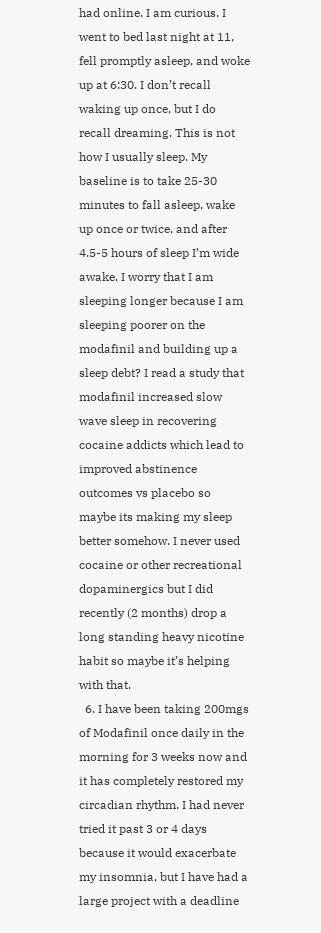had online. I am curious. I went to bed last night at 11, fell promptly asleep, and woke up at 6:30. I don’t recall waking up once, but I do recall dreaming. This is not how I usually sleep. My baseline is to take 25-30 minutes to fall asleep, wake up once or twice, and after 4.5-5 hours of sleep I’m wide awake. I worry that I am sleeping longer because I am sleeping poorer on the modafinil and building up a sleep debt? I read a study that modafinil increased slow wave sleep in recovering cocaine addicts which lead to improved abstinence outcomes vs placebo so maybe its making my sleep better somehow. I never used cocaine or other recreational dopaminergics but I did recently (2 months) drop a long standing heavy nicotine habit so maybe it’s helping with that.
  6. I have been taking 200mgs of Modafinil once daily in the morning for 3 weeks now and it has completely restored my circadian rhythm. I had never tried it past 3 or 4 days because it would exacerbate my insomnia, but I have had a large project with a deadline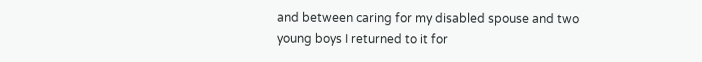and between caring for my disabled spouse and two young boys I returned to it for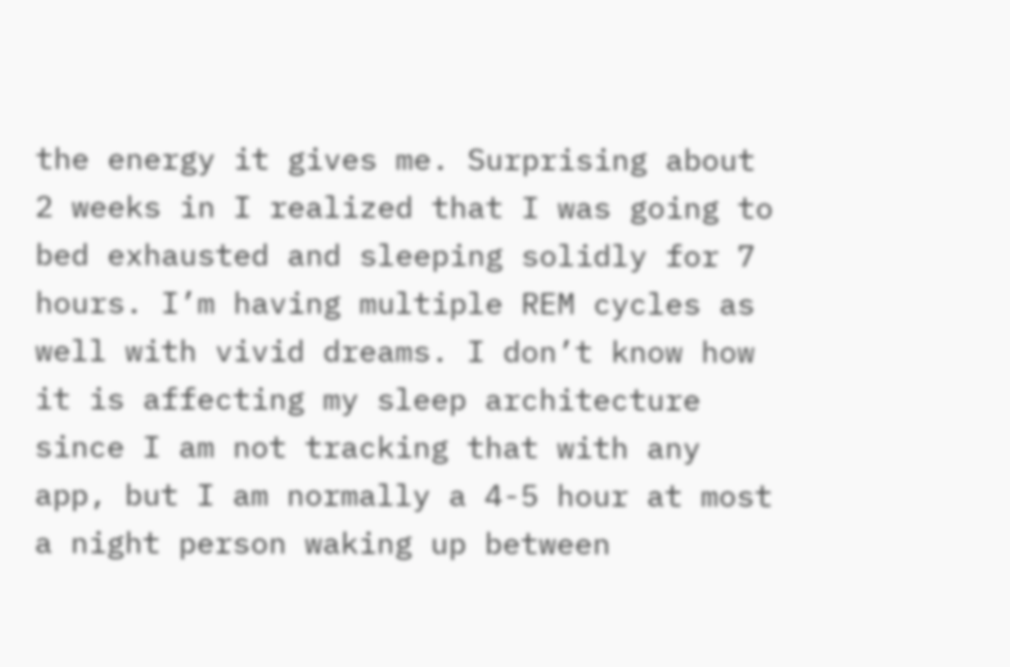the energy it gives me. Surprising about 2 weeks in I realized that I was going to bed exhausted and sleeping solidly for 7 hours. I’m having multiple REM cycles as well with vivid dreams. I don’t know how it is affecting my sleep architecture since I am not tracking that with any app, but I am normally a 4-5 hour at most a night person waking up between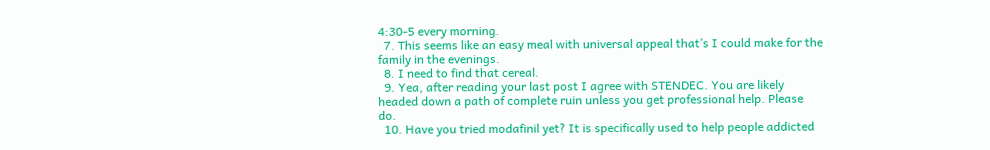4:30-5 every morning.
  7. This seems like an easy meal with universal appeal that’s I could make for the family in the evenings.
  8. I need to find that cereal.
  9. Yea, after reading your last post I agree with STENDEC. You are likely headed down a path of complete ruin unless you get professional help. Please do.
  10. Have you tried modafinil yet? It is specifically used to help people addicted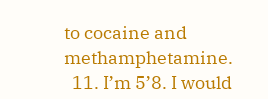to cocaine and methamphetamine.
  11. I’m 5’8. I would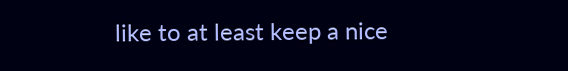like to at least keep a nice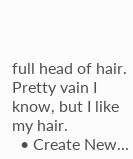full head of hair. Pretty vain I know, but I like my hair.
  • Create New...